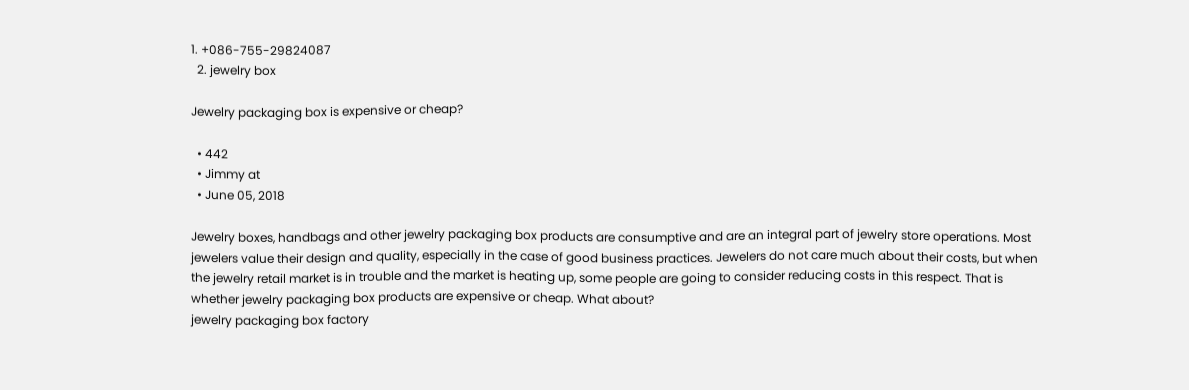1. +086-755-29824087
  2. jewelry box

Jewelry packaging box is expensive or cheap?

  • 442
  • Jimmy at
  • June 05, 2018

Jewelry boxes, handbags and other jewelry packaging box products are consumptive and are an integral part of jewelry store operations. Most jewelers value their design and quality, especially in the case of good business practices. Jewelers do not care much about their costs, but when the jewelry retail market is in trouble and the market is heating up, some people are going to consider reducing costs in this respect. That is whether jewelry packaging box products are expensive or cheap. What about?
jewelry packaging box factory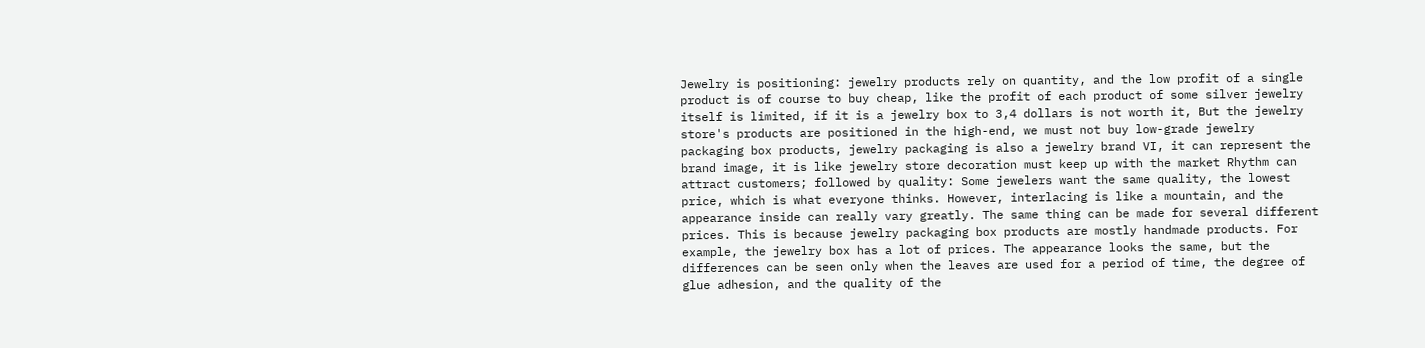Jewelry is positioning: jewelry products rely on quantity, and the low profit of a single product is of course to buy cheap, like the profit of each product of some silver jewelry itself is limited, if it is a jewelry box to 3,4 dollars is not worth it, But the jewelry store's products are positioned in the high-end, we must not buy low-grade jewelry packaging box products, jewelry packaging is also a jewelry brand VI, it can represent the brand image, it is like jewelry store decoration must keep up with the market Rhythm can attract customers; followed by quality: Some jewelers want the same quality, the lowest price, which is what everyone thinks. However, interlacing is like a mountain, and the appearance inside can really vary greatly. The same thing can be made for several different prices. This is because jewelry packaging box products are mostly handmade products. For example, the jewelry box has a lot of prices. The appearance looks the same, but the differences can be seen only when the leaves are used for a period of time, the degree of glue adhesion, and the quality of the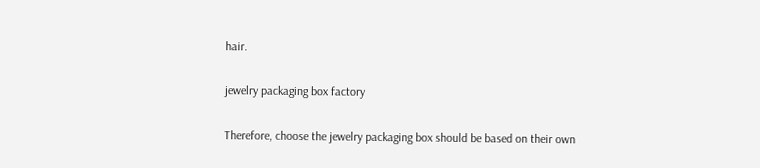hair.

jewelry packaging box factory

Therefore, choose the jewelry packaging box should be based on their own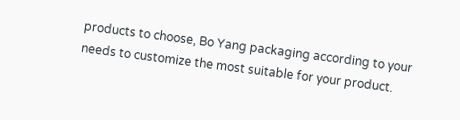products to choose, Bo Yang packaging according to your needs to customize the most suitable for your product.